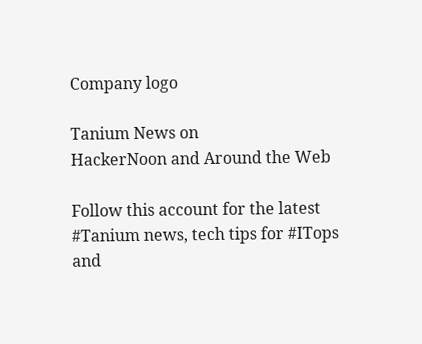Company logo

Tanium News on
HackerNoon and Around the Web

Follow this account for the latest #Tanium news, tech tips for #ITops and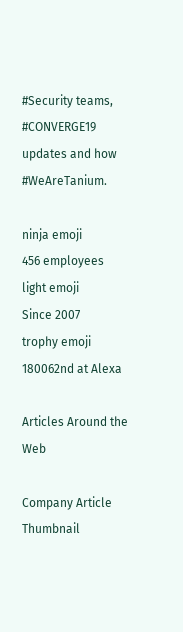#Security teams, #CONVERGE19 updates and how #WeAreTanium.

ninja emoji
456 employees
light emoji
Since 2007
trophy emoji
180062nd at Alexa

Articles Around the Web

Company Article Thumbnail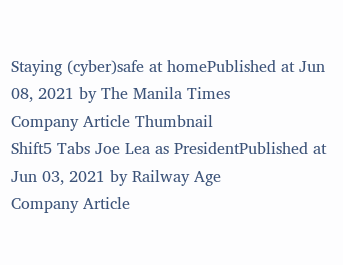Staying (cyber)safe at homePublished at Jun 08, 2021 by The Manila Times
Company Article Thumbnail
Shift5 Tabs Joe Lea as PresidentPublished at Jun 03, 2021 by Railway Age
Company Article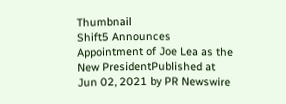Thumbnail
Shift5 Announces Appointment of Joe Lea as the New PresidentPublished at Jun 02, 2021 by PR Newswire